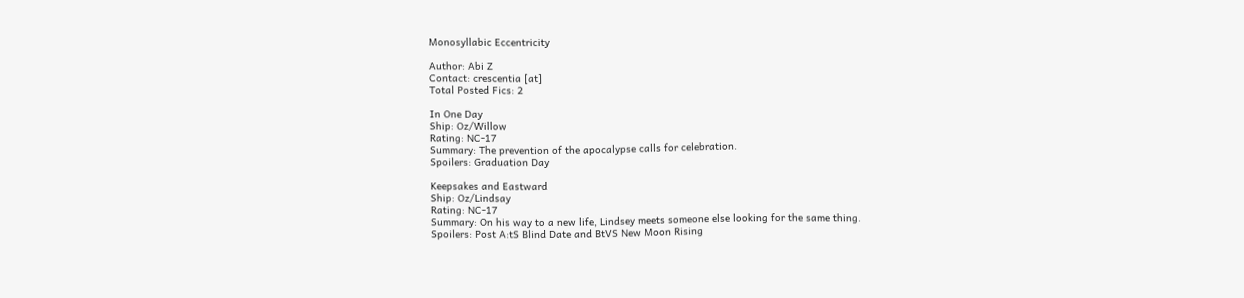Monosyllabic Eccentricity

Author: Abi Z
Contact: crescentia [at]
Total Posted Fics: 2

In One Day
Ship: Oz/Willow
Rating: NC-17
Summary: The prevention of the apocalypse calls for celebration.
Spoilers: Graduation Day

Keepsakes and Eastward
Ship: Oz/Lindsay
Rating: NC-17
Summary: On his way to a new life, Lindsey meets someone else looking for the same thing.
Spoilers: Post A:tS Blind Date and BtVS New Moon Rising